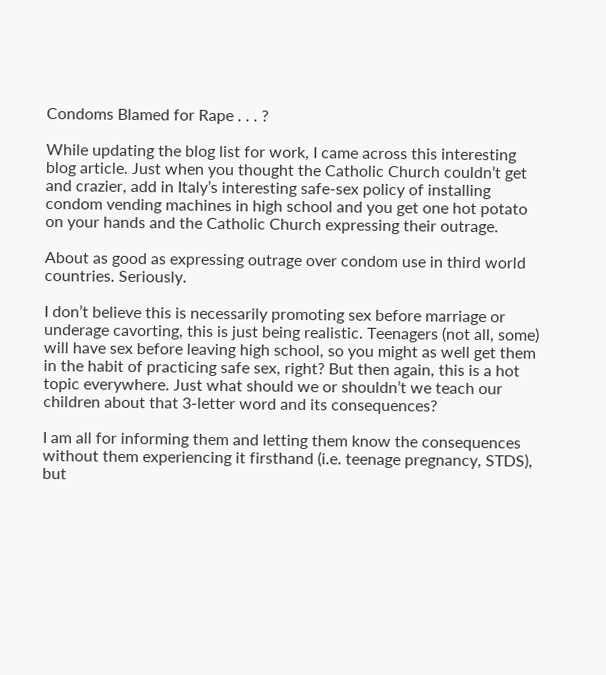Condoms Blamed for Rape . . . ?

While updating the blog list for work, I came across this interesting blog article. Just when you thought the Catholic Church couldn’t get and crazier, add in Italy’s interesting safe-sex policy of installing condom vending machines in high school and you get one hot potato on your hands and the Catholic Church expressing their outrage.

About as good as expressing outrage over condom use in third world countries. Seriously.

I don’t believe this is necessarily promoting sex before marriage or underage cavorting, this is just being realistic. Teenagers (not all, some) will have sex before leaving high school, so you might as well get them in the habit of practicing safe sex, right? But then again, this is a hot topic everywhere. Just what should we or shouldn’t we teach our children about that 3-letter word and its consequences?

I am all for informing them and letting them know the consequences without them experiencing it firsthand (i.e. teenage pregnancy, STDS), but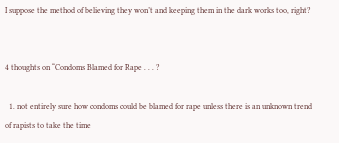I suppose the method of believing they won’t and keeping them in the dark works too, right?


4 thoughts on “Condoms Blamed for Rape . . . ?

  1. not entirely sure how condoms could be blamed for rape unless there is an unknown trend of rapists to take the time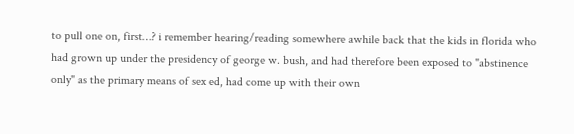to pull one on, first…? i remember hearing/reading somewhere awhile back that the kids in florida who had grown up under the presidency of george w. bush, and had therefore been exposed to "abstinence only" as the primary means of sex ed, had come up with their own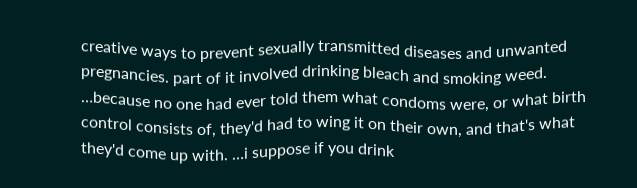creative ways to prevent sexually transmitted diseases and unwanted pregnancies. part of it involved drinking bleach and smoking weed. …because no one had ever told them what condoms were, or what birth control consists of, they'd had to wing it on their own, and that's what they'd come up with. …i suppose if you drink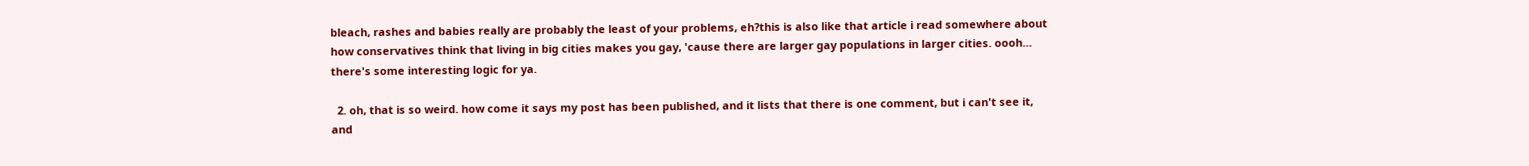bleach, rashes and babies really are probably the least of your problems, eh?this is also like that article i read somewhere about how conservatives think that living in big cities makes you gay, 'cause there are larger gay populations in larger cities. oooh… there's some interesting logic for ya.

  2. oh, that is so weird. how come it says my post has been published, and it lists that there is one comment, but i can't see it, and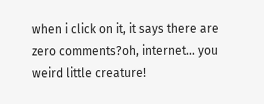when i click on it, it says there are zero comments?oh, internet… you weird little creature!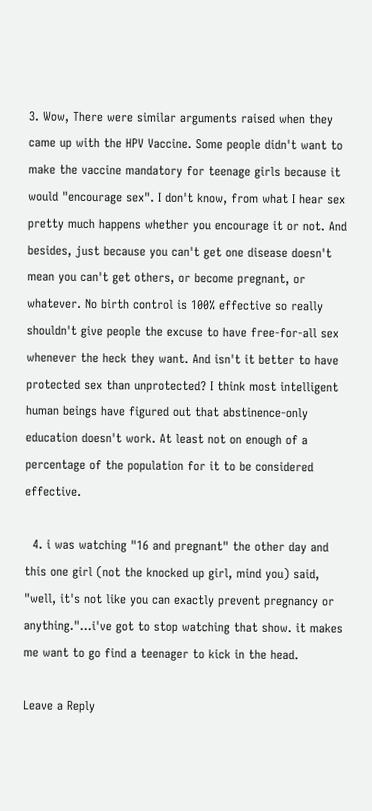3. Wow, There were similar arguments raised when they came up with the HPV Vaccine. Some people didn't want to make the vaccine mandatory for teenage girls because it would "encourage sex". I don't know, from what I hear sex pretty much happens whether you encourage it or not. And besides, just because you can't get one disease doesn't mean you can't get others, or become pregnant, or whatever. No birth control is 100% effective so really shouldn't give people the excuse to have free-for-all sex whenever the heck they want. And isn't it better to have protected sex than unprotected? I think most intelligent human beings have figured out that abstinence-only education doesn't work. At least not on enough of a percentage of the population for it to be considered effective.

  4. i was watching "16 and pregnant" the other day and this one girl (not the knocked up girl, mind you) said, "well, it's not like you can exactly prevent pregnancy or anything."…i've got to stop watching that show. it makes me want to go find a teenager to kick in the head.

Leave a Reply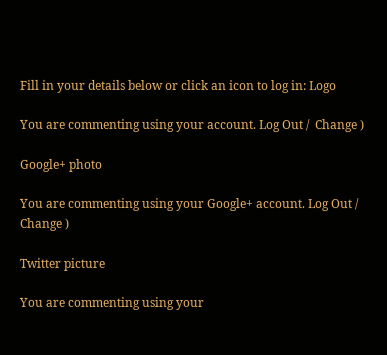Fill in your details below or click an icon to log in: Logo

You are commenting using your account. Log Out /  Change )

Google+ photo

You are commenting using your Google+ account. Log Out /  Change )

Twitter picture

You are commenting using your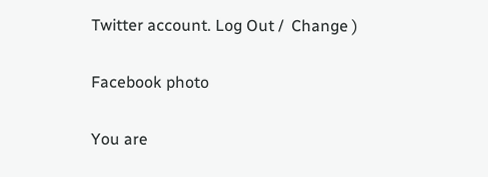Twitter account. Log Out /  Change )

Facebook photo

You are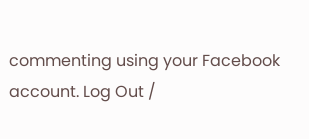commenting using your Facebook account. Log Out /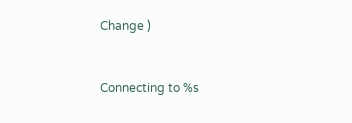Change )


Connecting to %s